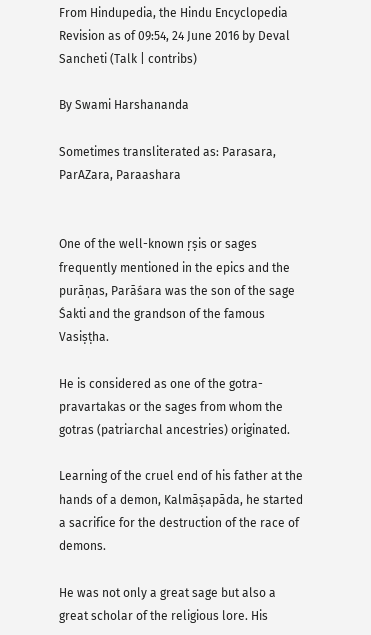From Hindupedia, the Hindu Encyclopedia
Revision as of 09:54, 24 June 2016 by Deval Sancheti (Talk | contribs)

By Swami Harshananda

Sometimes transliterated as: Parasara, ParAZara, Paraashara


One of the well-known ṛṣis or sages frequently mentioned in the epics and the purāṇas, Parāśara was the son of the sage Śakti and the grandson of the famous Vasiṣṭha.

He is considered as one of the gotra-pravartakas or the sages from whom the gotras (patriarchal ancestries) originated.

Learning of the cruel end of his father at the hands of a demon, Kalmāṣapāda, he started a sacrifice for the destruction of the race of demons.

He was not only a great sage but also a great scholar of the religious lore. His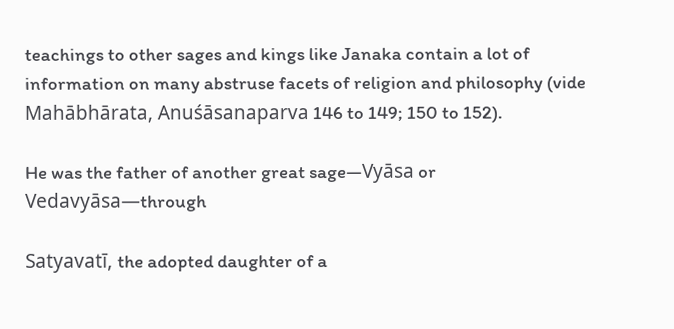teachings to other sages and kings like Janaka contain a lot of information on many abstruse facets of religion and philosophy (vide Mahābhārata, Anuśāsanaparva 146 to 149; 150 to 152).

He was the father of another great sage—Vyāsa or Vedavyāsa—through

Satyavatī, the adopted daughter of a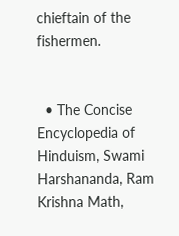chieftain of the fishermen.


  • The Concise Encyclopedia of Hinduism, Swami Harshananda, Ram Krishna Math,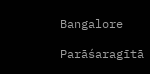Bangalore

Parāśaragītā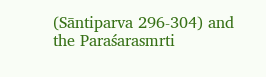(Sāntiparva 296-304) and the Paraśarasmrti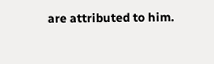are attributed to him.